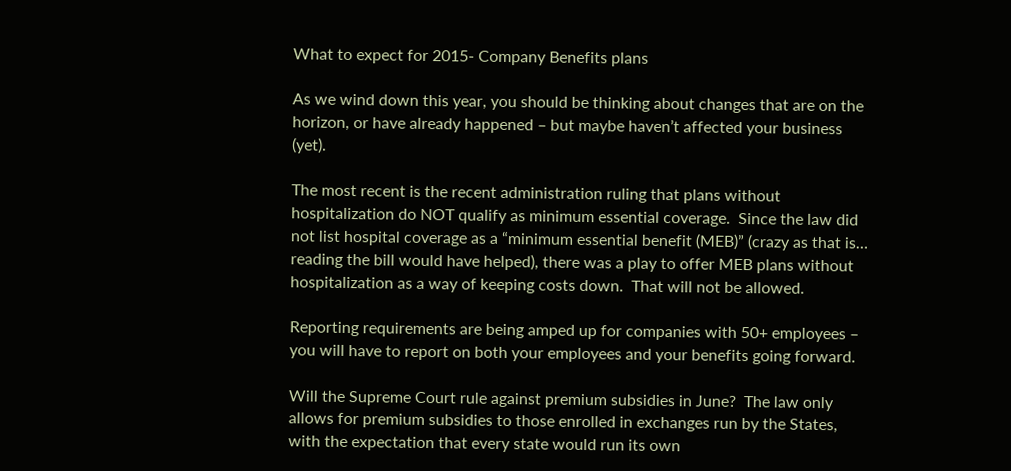What to expect for 2015- Company Benefits plans

As we wind down this year, you should be thinking about changes that are on the horizon, or have already happened – but maybe haven’t affected your business (yet).

The most recent is the recent administration ruling that plans without hospitalization do NOT qualify as minimum essential coverage.  Since the law did not list hospital coverage as a “minimum essential benefit (MEB)” (crazy as that is… reading the bill would have helped), there was a play to offer MEB plans without hospitalization as a way of keeping costs down.  That will not be allowed.

Reporting requirements are being amped up for companies with 50+ employees – you will have to report on both your employees and your benefits going forward.

Will the Supreme Court rule against premium subsidies in June?  The law only allows for premium subsidies to those enrolled in exchanges run by the States, with the expectation that every state would run its own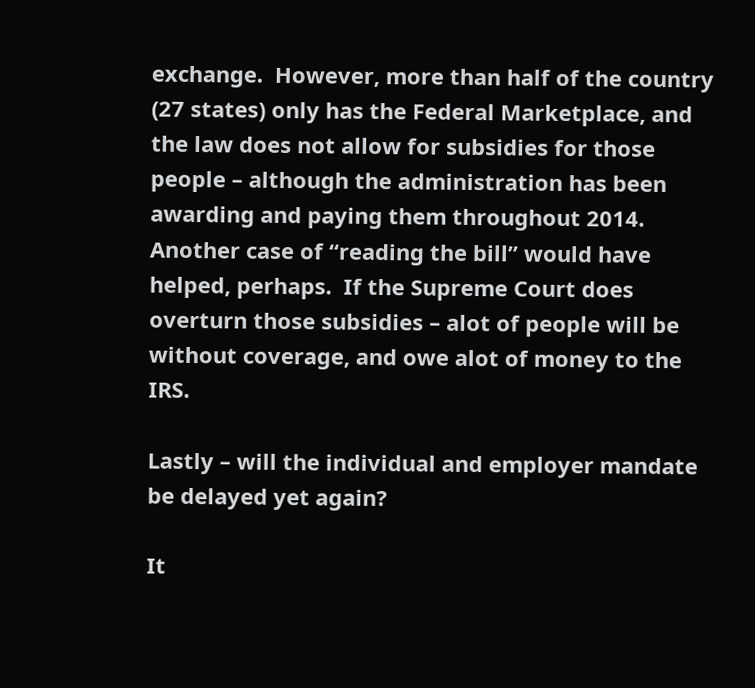exchange.  However, more than half of the country (27 states) only has the Federal Marketplace, and the law does not allow for subsidies for those people – although the administration has been awarding and paying them throughout 2014.  Another case of “reading the bill” would have helped, perhaps.  If the Supreme Court does overturn those subsidies – alot of people will be without coverage, and owe alot of money to the IRS.

Lastly – will the individual and employer mandate be delayed yet again?

It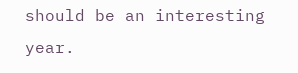should be an interesting year.